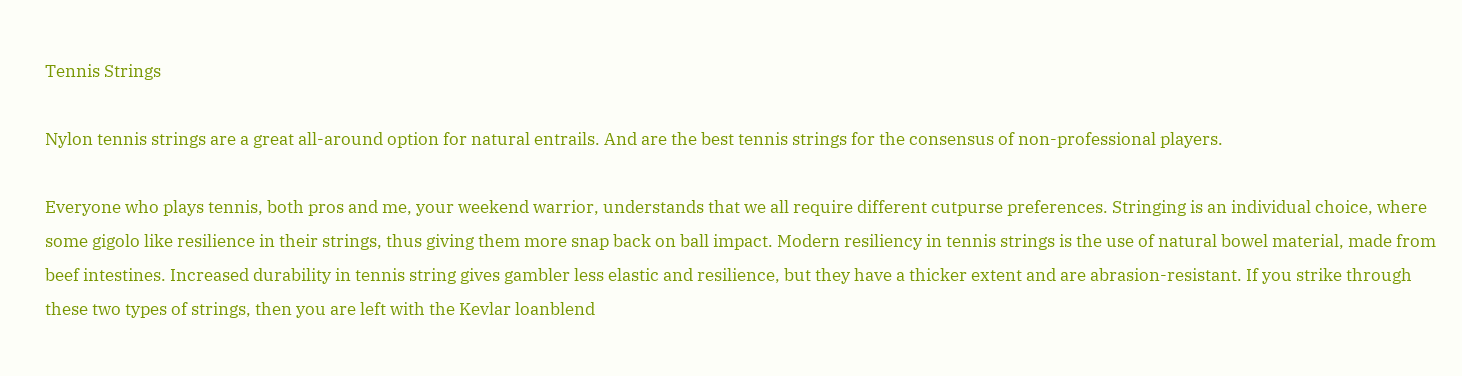Tennis Strings

Nylon tennis strings are a great all-around option for natural entrails. And are the best tennis strings for the consensus of non-professional players.

Everyone who plays tennis, both pros and me, your weekend warrior, understands that we all require different cutpurse preferences. Stringing is an individual choice, where some gigolo like resilience in their strings, thus giving them more snap back on ball impact. Modern resiliency in tennis strings is the use of natural bowel material, made from beef intestines. Increased durability in tennis string gives gambler less elastic and resilience, but they have a thicker extent and are abrasion-resistant. If you strike through these two types of strings, then you are left with the Kevlar loanblend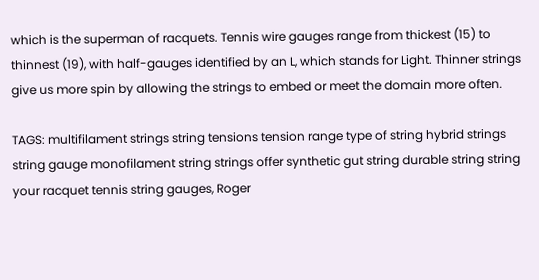which is the superman of racquets. Tennis wire gauges range from thickest (15) to thinnest (19), with half-gauges identified by an L, which stands for Light. Thinner strings give us more spin by allowing the strings to embed or meet the domain more often.

TAGS: multifilament strings string tensions tension range type of string hybrid strings string gauge monofilament string strings offer synthetic gut string durable string string your racquet tennis string gauges, Roger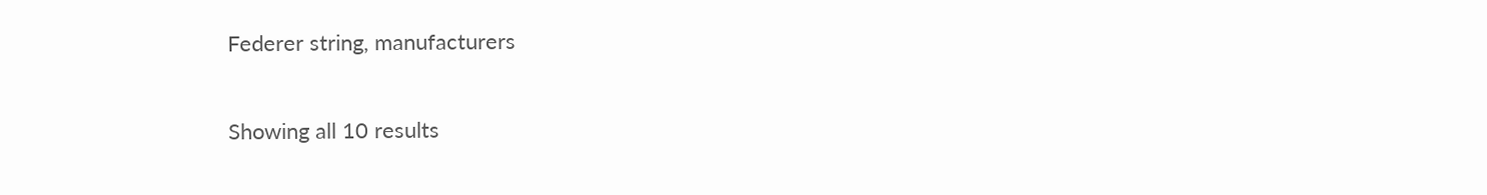Federer string, manufacturers

Showing all 10 results